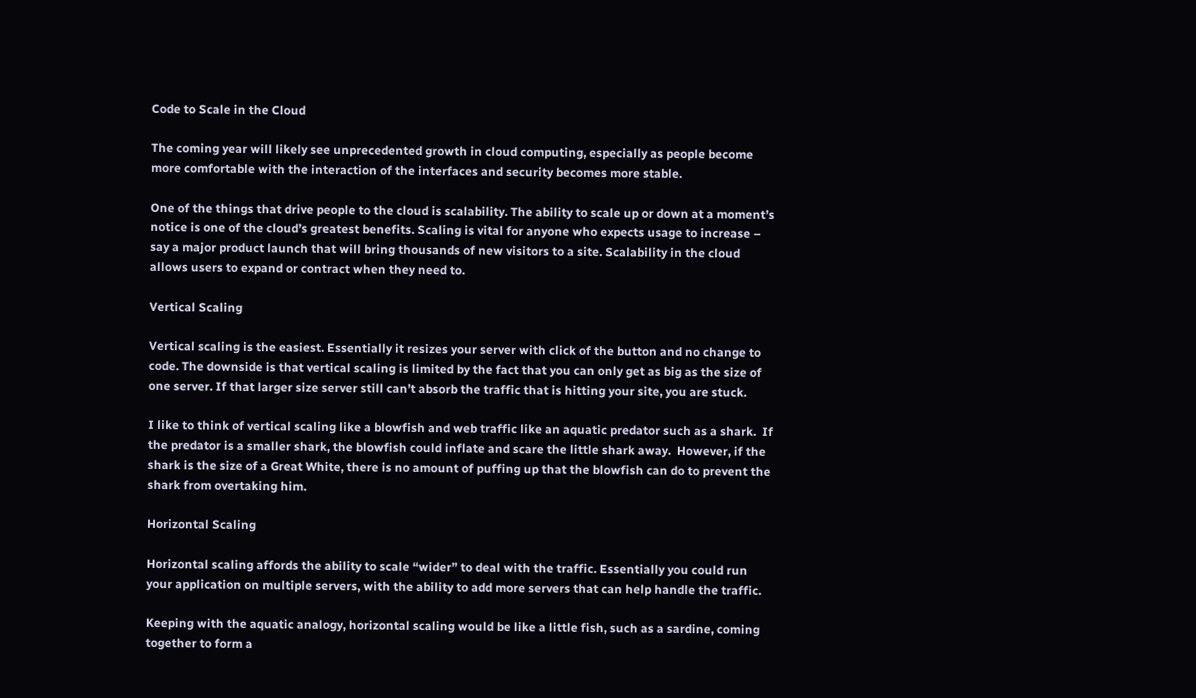Code to Scale in the Cloud

The coming year will likely see unprecedented growth in cloud computing, especially as people become more comfortable with the interaction of the interfaces and security becomes more stable.

One of the things that drive people to the cloud is scalability. The ability to scale up or down at a moment’s notice is one of the cloud’s greatest benefits. Scaling is vital for anyone who expects usage to increase – say a major product launch that will bring thousands of new visitors to a site. Scalability in the cloud allows users to expand or contract when they need to.

Vertical Scaling

Vertical scaling is the easiest. Essentially it resizes your server with click of the button and no change to code. The downside is that vertical scaling is limited by the fact that you can only get as big as the size of one server. If that larger size server still can’t absorb the traffic that is hitting your site, you are stuck.

I like to think of vertical scaling like a blowfish and web traffic like an aquatic predator such as a shark.  If the predator is a smaller shark, the blowfish could inflate and scare the little shark away.  However, if the shark is the size of a Great White, there is no amount of puffing up that the blowfish can do to prevent the shark from overtaking him.

Horizontal Scaling

Horizontal scaling affords the ability to scale “wider” to deal with the traffic. Essentially you could run your application on multiple servers, with the ability to add more servers that can help handle the traffic.

Keeping with the aquatic analogy, horizontal scaling would be like a little fish, such as a sardine, coming together to form a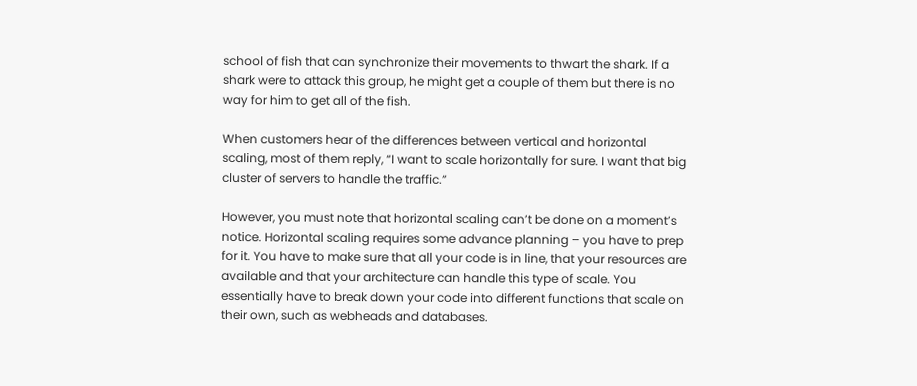school of fish that can synchronize their movements to thwart the shark. If a shark were to attack this group, he might get a couple of them but there is no way for him to get all of the fish.

When customers hear of the differences between vertical and horizontal scaling, most of them reply, “I want to scale horizontally for sure. I want that big cluster of servers to handle the traffic.”

However, you must note that horizontal scaling can’t be done on a moment’s notice. Horizontal scaling requires some advance planning – you have to prep for it. You have to make sure that all your code is in line, that your resources are available and that your architecture can handle this type of scale. You essentially have to break down your code into different functions that scale on their own, such as webheads and databases.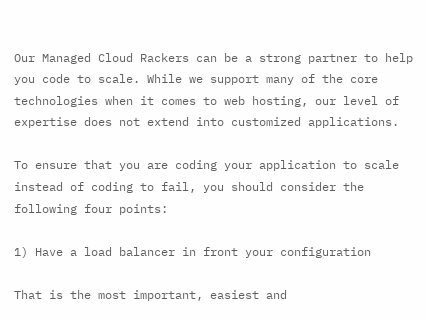Our Managed Cloud Rackers can be a strong partner to help you code to scale. While we support many of the core technologies when it comes to web hosting, our level of expertise does not extend into customized applications.

To ensure that you are coding your application to scale instead of coding to fail, you should consider the following four points:

1) Have a load balancer in front your configuration

That is the most important, easiest and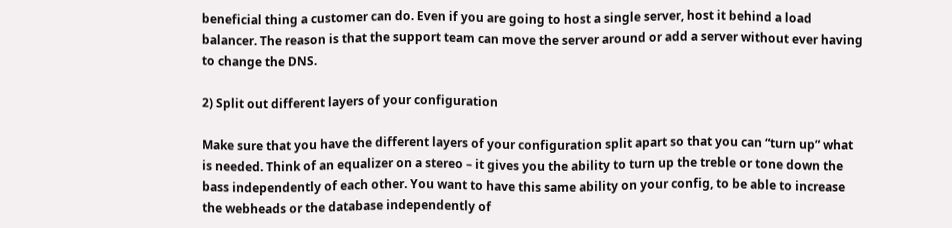beneficial thing a customer can do. Even if you are going to host a single server, host it behind a load balancer. The reason is that the support team can move the server around or add a server without ever having to change the DNS.

2) Split out different layers of your configuration

Make sure that you have the different layers of your configuration split apart so that you can “turn up” what is needed. Think of an equalizer on a stereo – it gives you the ability to turn up the treble or tone down the bass independently of each other. You want to have this same ability on your config, to be able to increase the webheads or the database independently of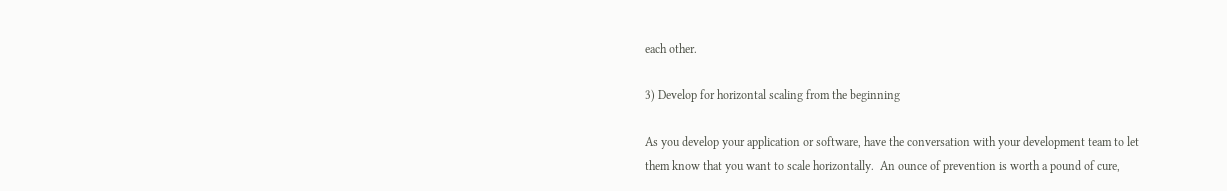each other.

3) Develop for horizontal scaling from the beginning

As you develop your application or software, have the conversation with your development team to let them know that you want to scale horizontally.  An ounce of prevention is worth a pound of cure,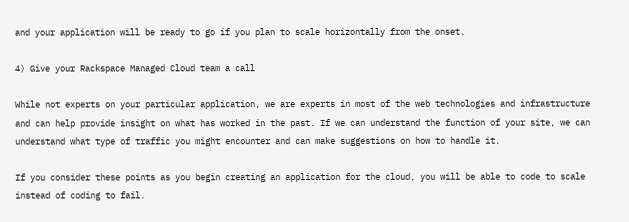and your application will be ready to go if you plan to scale horizontally from the onset.

4) Give your Rackspace Managed Cloud team a call

While not experts on your particular application, we are experts in most of the web technologies and infrastructure and can help provide insight on what has worked in the past. If we can understand the function of your site, we can understand what type of traffic you might encounter and can make suggestions on how to handle it.

If you consider these points as you begin creating an application for the cloud, you will be able to code to scale instead of coding to fail.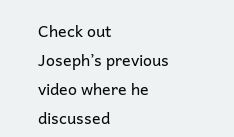Check out Joseph’s previous video where he discussed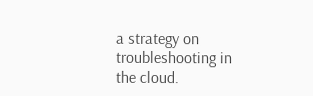a strategy on troubleshooting in the cloud.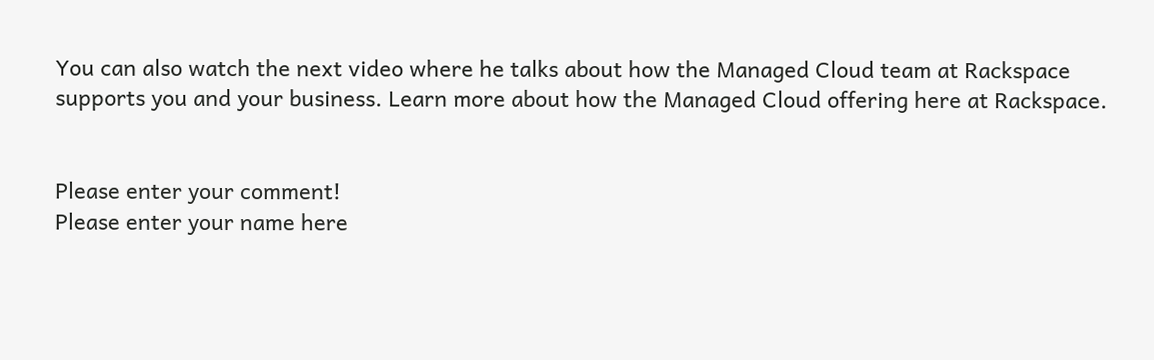You can also watch the next video where he talks about how the Managed Cloud team at Rackspace supports you and your business. Learn more about how the Managed Cloud offering here at Rackspace.


Please enter your comment!
Please enter your name here